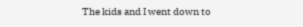The kids and I went down to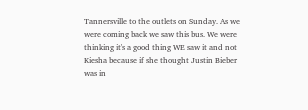Tannersville to the outlets on Sunday. As we were coming back we saw this bus. We were thinking it's a good thing WE saw it and not Kiesha because if she thought Justin Bieber was in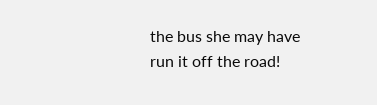the bus she may have run it off the road!